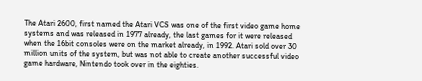The Atari 2600, first named the Atari VCS was one of the first video game home systems and was released in 1977 already, the last games for it were released when the 16bit consoles were on the market already, in 1992. Atari sold over 30 million units of the system, but was not able to create another successful video game hardware, Nintendo took over in the eighties.